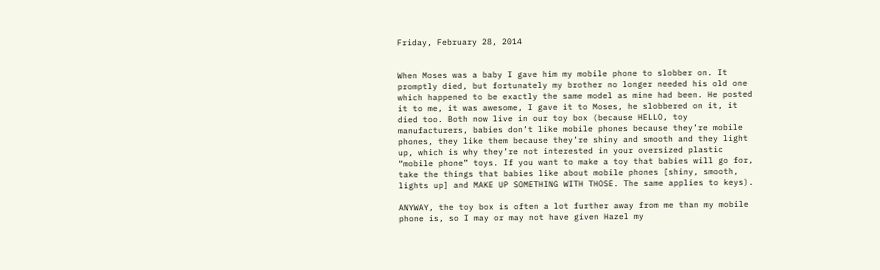Friday, February 28, 2014


When Moses was a baby I gave him my mobile phone to slobber on. It promptly died, but fortunately my brother no longer needed his old one which happened to be exactly the same model as mine had been. He posted it to me, it was awesome, I gave it to Moses, he slobbered on it, it died too. Both now live in our toy box (because HELLO, toy manufacturers, babies don’t like mobile phones because they’re mobile phones, they like them because they’re shiny and smooth and they light up, which is why they’re not interested in your oversized plastic “mobile phone” toys. If you want to make a toy that babies will go for, take the things that babies like about mobile phones [shiny, smooth, lights up] and MAKE UP SOMETHING WITH THOSE. The same applies to keys).

ANYWAY, the toy box is often a lot further away from me than my mobile phone is, so I may or may not have given Hazel my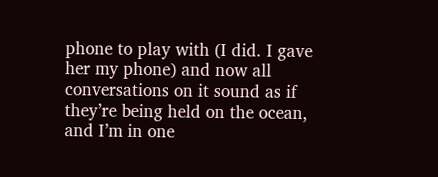phone to play with (I did. I gave her my phone) and now all conversations on it sound as if they’re being held on the ocean, and I’m in one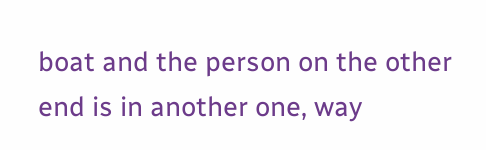boat and the person on the other end is in another one, way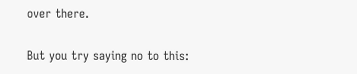over there.

But you try saying no to this: